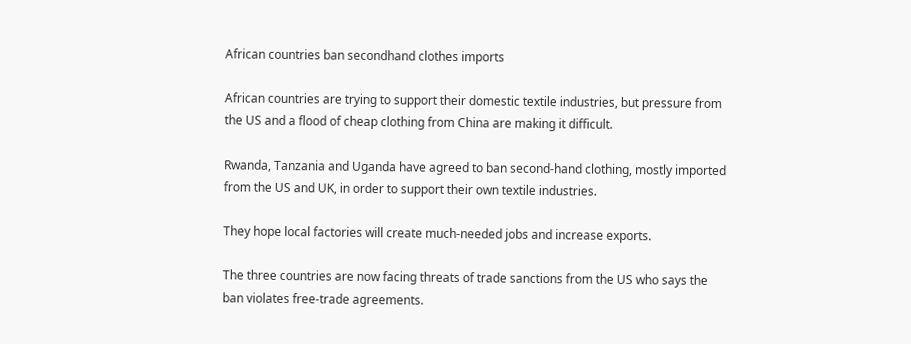African countries ban secondhand clothes imports

African countries are trying to support their domestic textile industries, but pressure from the US and a flood of cheap clothing from China are making it difficult.

Rwanda, Tanzania and Uganda have agreed to ban second-hand clothing, mostly imported from the US and UK, in order to support their own textile industries.

They hope local factories will create much-needed jobs and increase exports.

The three countries are now facing threats of trade sanctions from the US who says the ban violates free-trade agreements.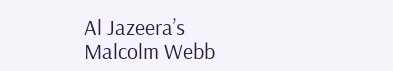Al Jazeera’s Malcolm Webb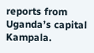reports from Uganda’s capital Kampala.